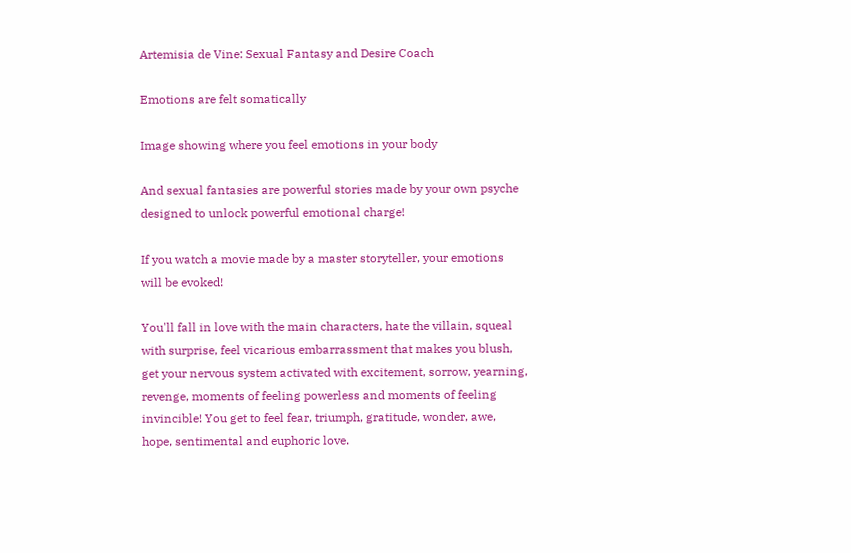Artemisia de Vine: Sexual Fantasy and Desire Coach

Emotions are felt somatically

Image showing where you feel emotions in your body

And sexual fantasies are powerful stories made by your own psyche designed to unlock powerful emotional charge!

If you watch a movie made by a master storyteller, your emotions will be evoked!

You'll fall in love with the main characters, hate the villain, squeal with surprise, feel vicarious embarrassment that makes you blush, get your nervous system activated with excitement, sorrow, yearning, revenge, moments of feeling powerless and moments of feeling invincible! You get to feel fear, triumph, gratitude, wonder, awe, hope, sentimental and euphoric love.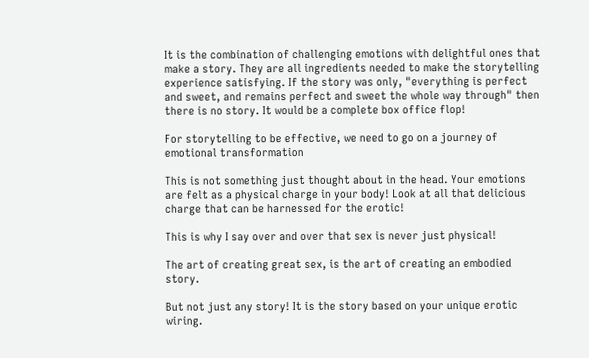It is the combination of challenging emotions with delightful ones that make a story. They are all ingredients needed to make the storytelling experience satisfying. If the story was only, "everything is perfect and sweet, and remains perfect and sweet the whole way through" then there is no story. It would be a complete box office flop!

For storytelling to be effective, we need to go on a journey of emotional transformation

This is not something just thought about in the head. Your emotions are felt as a physical charge in your body! Look at all that delicious charge that can be harnessed for the erotic!

This is why I say over and over that sex is never just physical!

The art of creating great sex, is the art of creating an embodied story.

But not just any story! It is the story based on your unique erotic wiring.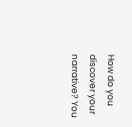How do you discover your narrative? You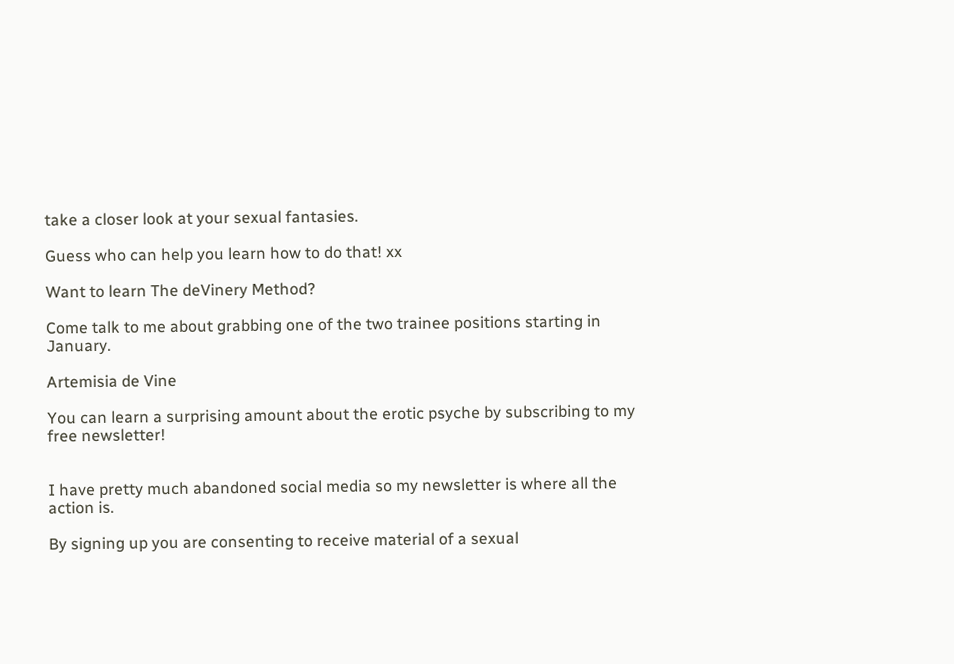take a closer look at your sexual fantasies.

Guess who can help you learn how to do that! xx

Want to learn The deVinery Method?

Come talk to me about grabbing one of the two trainee positions starting in January.

Artemisia de Vine

You can learn a surprising amount about the erotic psyche by subscribing to my free newsletter!


I have pretty much abandoned social media so my newsletter is where all the action is.

By signing up you are consenting to receive material of a sexual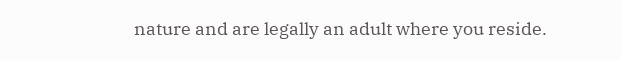nature and are legally an adult where you reside.